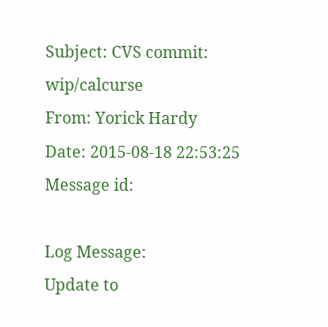Subject: CVS commit: wip/calcurse
From: Yorick Hardy
Date: 2015-08-18 22:53:25
Message id:

Log Message:
Update to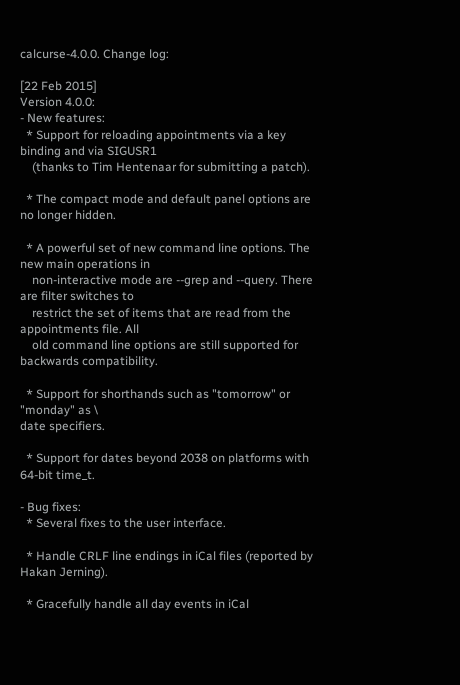calcurse-4.0.0. Change log:

[22 Feb 2015]
Version 4.0.0:
- New features:
  * Support for reloading appointments via a key binding and via SIGUSR1
    (thanks to Tim Hentenaar for submitting a patch).

  * The compact mode and default panel options are no longer hidden.

  * A powerful set of new command line options. The new main operations in
    non-interactive mode are --grep and --query. There are filter switches to
    restrict the set of items that are read from the appointments file. All
    old command line options are still supported for backwards compatibility.

  * Support for shorthands such as "tomorrow" or "monday" as \
date specifiers.

  * Support for dates beyond 2038 on platforms with 64-bit time_t.

- Bug fixes:
  * Several fixes to the user interface.

  * Handle CRLF line endings in iCal files (reported by Hakan Jerning).

  * Gracefully handle all day events in iCal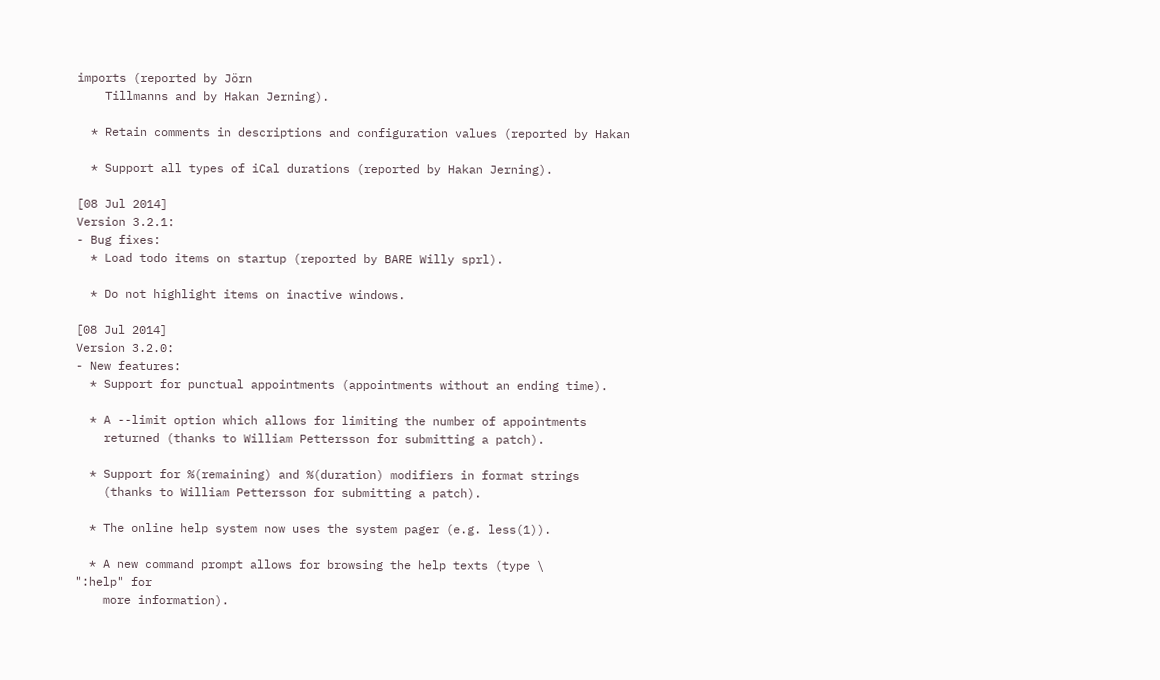imports (reported by Jörn
    Tillmanns and by Hakan Jerning).

  * Retain comments in descriptions and configuration values (reported by Hakan

  * Support all types of iCal durations (reported by Hakan Jerning).

[08 Jul 2014]
Version 3.2.1:
- Bug fixes:
  * Load todo items on startup (reported by BARE Willy sprl).

  * Do not highlight items on inactive windows.

[08 Jul 2014]
Version 3.2.0:
- New features:
  * Support for punctual appointments (appointments without an ending time).

  * A --limit option which allows for limiting the number of appointments
    returned (thanks to William Pettersson for submitting a patch).

  * Support for %(remaining) and %(duration) modifiers in format strings
    (thanks to William Pettersson for submitting a patch).

  * The online help system now uses the system pager (e.g. less(1)).

  * A new command prompt allows for browsing the help texts (type \
":help" for
    more information).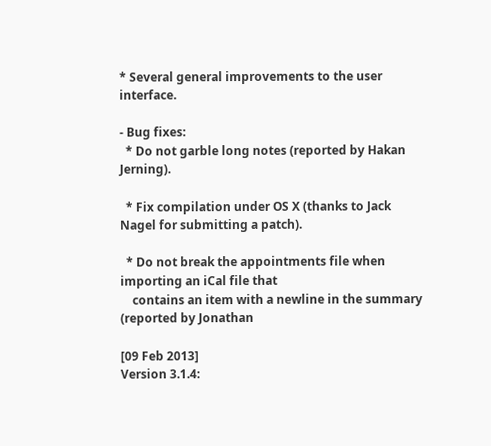* Several general improvements to the user interface.

- Bug fixes:
  * Do not garble long notes (reported by Hakan Jerning).

  * Fix compilation under OS X (thanks to Jack Nagel for submitting a patch).

  * Do not break the appointments file when importing an iCal file that
    contains an item with a newline in the summary (reported by Jonathan

[09 Feb 2013]
Version 3.1.4: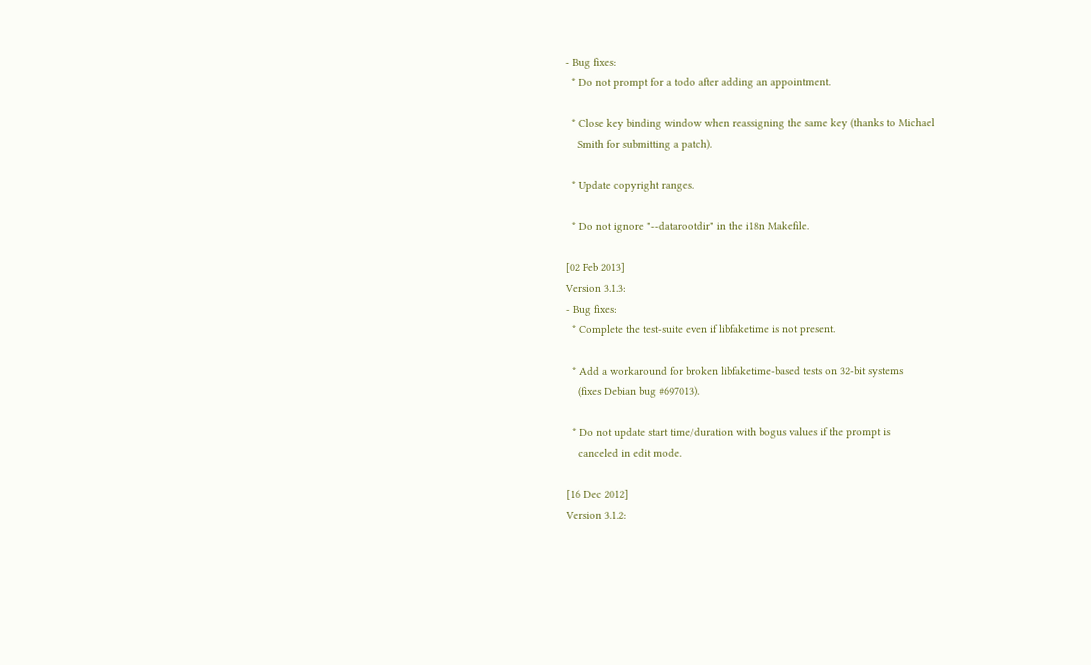- Bug fixes:
  * Do not prompt for a todo after adding an appointment.

  * Close key binding window when reassigning the same key (thanks to Michael
    Smith for submitting a patch).

  * Update copyright ranges.

  * Do not ignore "--datarootdir" in the i18n Makefile.

[02 Feb 2013]
Version 3.1.3:
- Bug fixes:
  * Complete the test-suite even if libfaketime is not present.

  * Add a workaround for broken libfaketime-based tests on 32-bit systems
    (fixes Debian bug #697013).

  * Do not update start time/duration with bogus values if the prompt is
    canceled in edit mode.

[16 Dec 2012]
Version 3.1.2: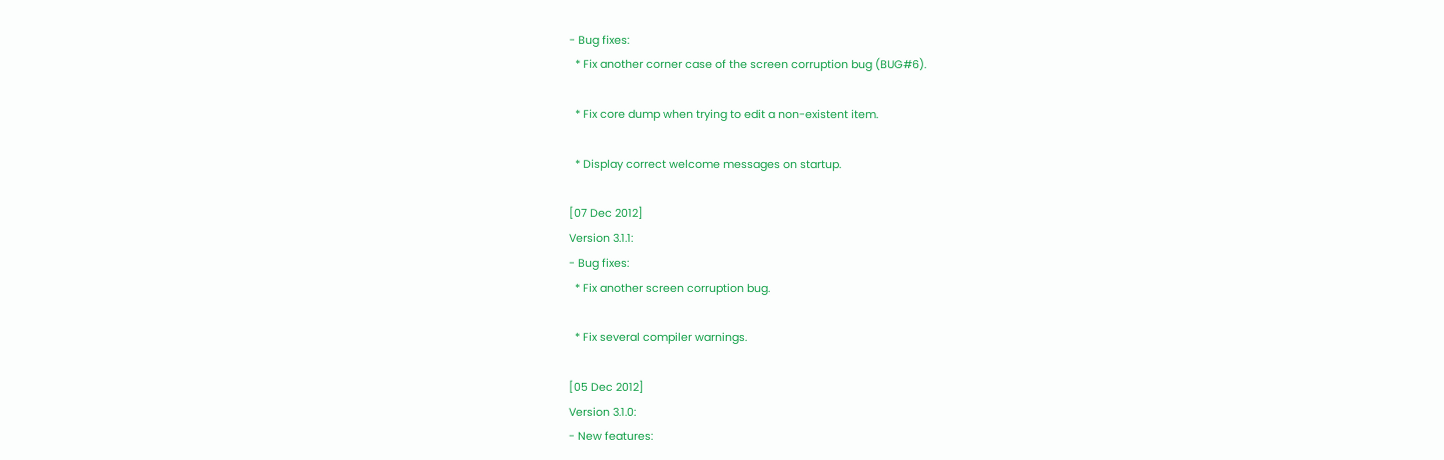- Bug fixes:
  * Fix another corner case of the screen corruption bug (BUG#6).

  * Fix core dump when trying to edit a non-existent item.

  * Display correct welcome messages on startup.

[07 Dec 2012]
Version 3.1.1:
- Bug fixes:
  * Fix another screen corruption bug.

  * Fix several compiler warnings.

[05 Dec 2012]
Version 3.1.0:
- New features: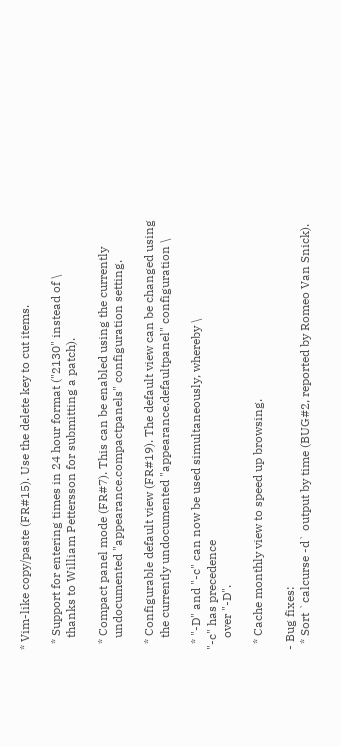* Vim-like copy/paste (FR#15). Use the delete key to cut items.

  * Support for entering times in 24 hour format ("2130" instead of \
    thanks to William Pettersson for submitting a patch).

  * Compact panel mode (FR#7). This can be enabled using the currently
    undocumented "appearance.compactpanels" configuration setting.

  * Configurable default view (FR#19). The default view can be changed using
    the currently undocumented "appearance.defaultpanel" configuration \

  * "-D" and "-c" can now be used simultaneously, whereby \
"-c" has precedence
    over "-D".

  * Cache monthly view to speed up browsing.

- Bug fixes:
  * Sort `calcurse -d` output by time (BUG#2, reported by Romeo Van Snick).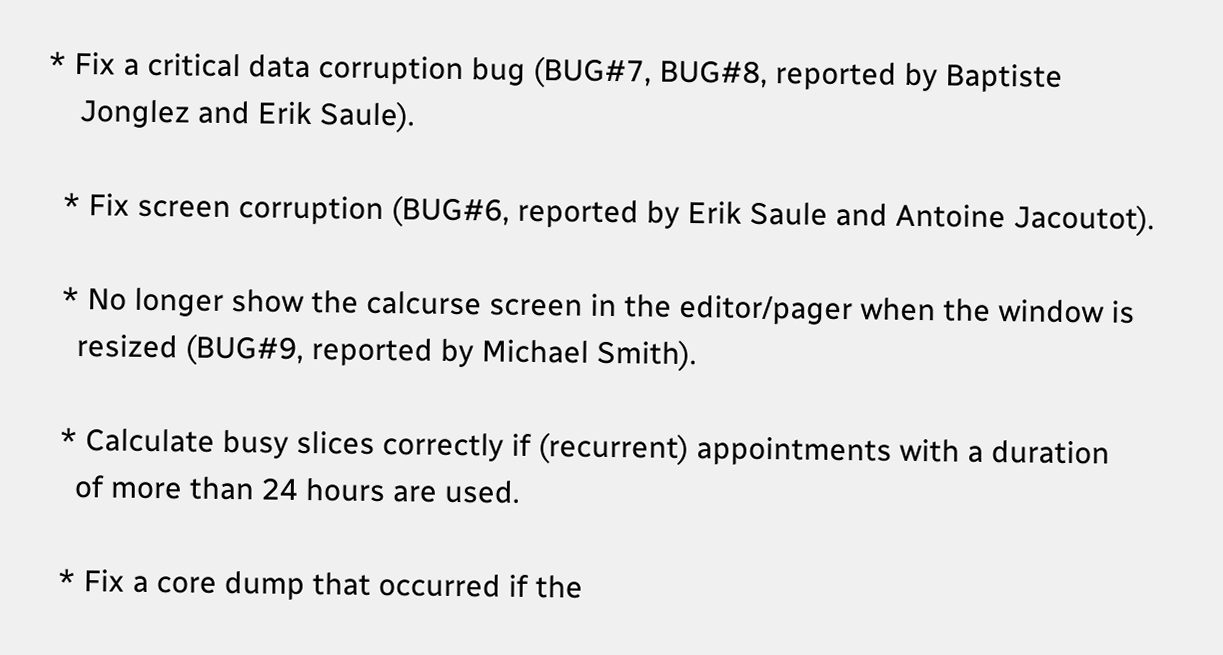* Fix a critical data corruption bug (BUG#7, BUG#8, reported by Baptiste
    Jonglez and Erik Saule).

  * Fix screen corruption (BUG#6, reported by Erik Saule and Antoine Jacoutot).

  * No longer show the calcurse screen in the editor/pager when the window is
    resized (BUG#9, reported by Michael Smith).

  * Calculate busy slices correctly if (recurrent) appointments with a duration
    of more than 24 hours are used.

  * Fix a core dump that occurred if the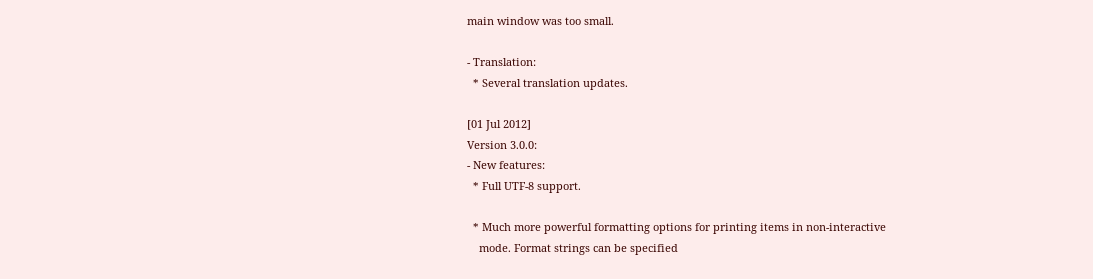main window was too small.

- Translation:
  * Several translation updates.

[01 Jul 2012]
Version 3.0.0:
- New features:
  * Full UTF-8 support.

  * Much more powerful formatting options for printing items in non-interactive
    mode. Format strings can be specified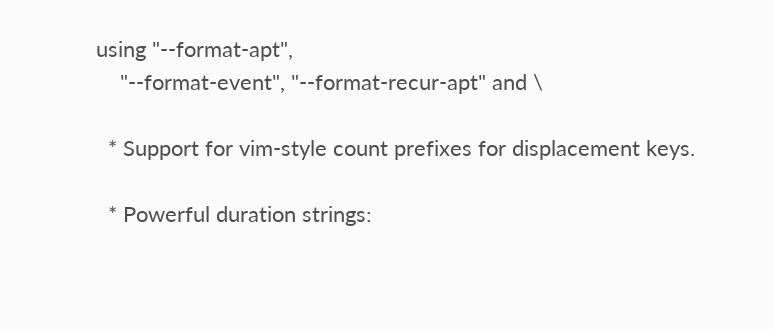using "--format-apt",
    "--format-event", "--format-recur-apt" and \

  * Support for vim-style count prefixes for displacement keys.

  * Powerful duration strings: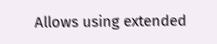Allows using extended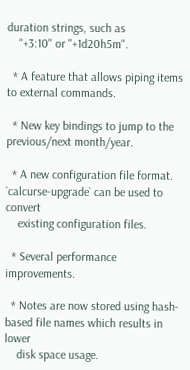duration strings, such as
    "+3:10" or "+1d20h5m".

  * A feature that allows piping items to external commands.

  * New key bindings to jump to the previous/next month/year.

  * A new configuration file format. `calcurse-upgrade` can be used to convert
    existing configuration files.

  * Several performance improvements.

  * Notes are now stored using hash-based file names which results in lower
    disk space usage.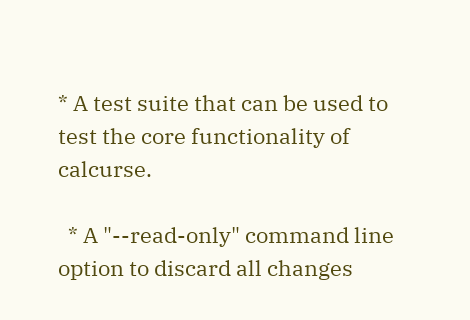* A test suite that can be used to test the core functionality of calcurse.

  * A "--read-only" command line option to discard all changes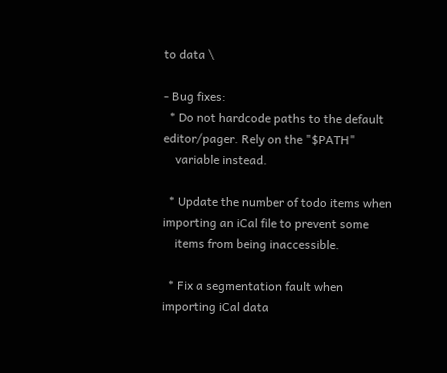to data \

- Bug fixes:
  * Do not hardcode paths to the default editor/pager. Rely on the "$PATH"
    variable instead.

  * Update the number of todo items when importing an iCal file to prevent some
    items from being inaccessible.

  * Fix a segmentation fault when importing iCal data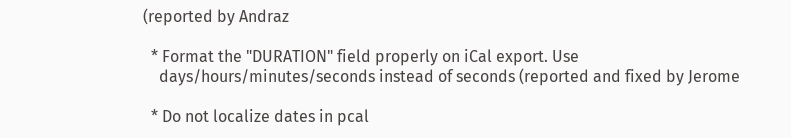(reported by Andraz

  * Format the "DURATION" field properly on iCal export. Use
    days/hours/minutes/seconds instead of seconds (reported and fixed by Jerome

  * Do not localize dates in pcal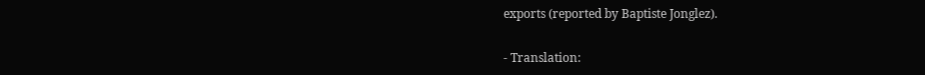exports (reported by Baptiste Jonglez).

- Translation: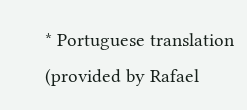* Portuguese translation (provided by Rafael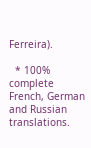Ferreira).

  * 100% complete French, German and Russian translations.